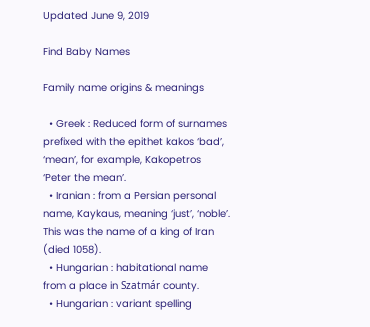Updated June 9, 2019

Find Baby Names

Family name origins & meanings

  • Greek : Reduced form of surnames prefixed with the epithet kakos ‘bad’, ‘mean’, for example, Kakopetros ‘Peter the mean’.
  • Iranian : from a Persian personal name, Kaykaus, meaning ‘just’, ‘noble’. This was the name of a king of Iran (died 1058).
  • Hungarian : habitational name from a place in Szatmár county.
  • Hungarian : variant spelling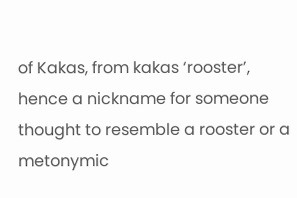of Kakas, from kakas ‘rooster’, hence a nickname for someone thought to resemble a rooster or a metonymic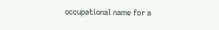occupational name for a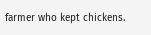farmer who kept chickens.